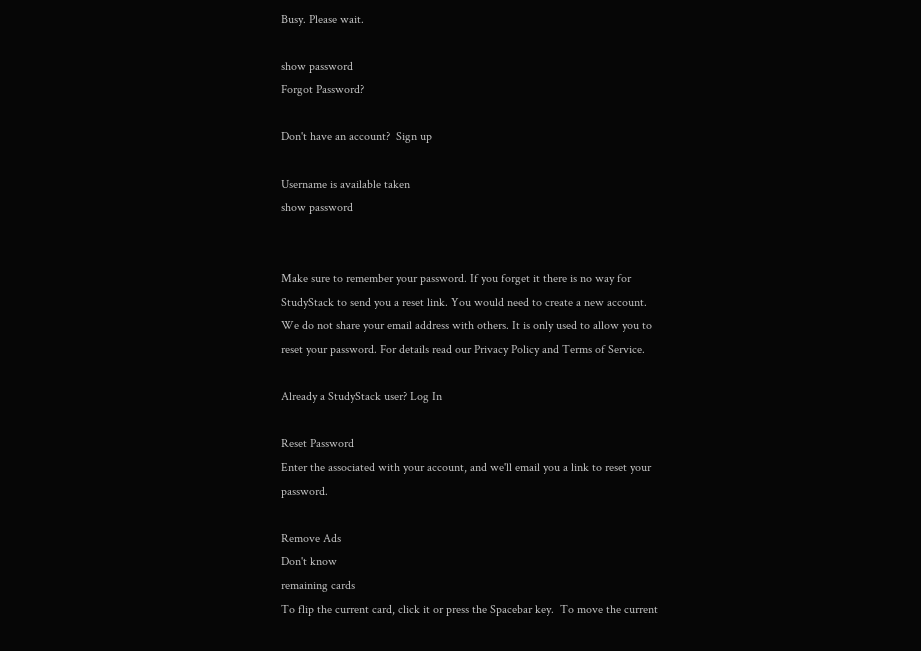Busy. Please wait.

show password
Forgot Password?

Don't have an account?  Sign up

Username is available taken
show password


Make sure to remember your password. If you forget it there is no way for StudyStack to send you a reset link. You would need to create a new account.
We do not share your email address with others. It is only used to allow you to reset your password. For details read our Privacy Policy and Terms of Service.

Already a StudyStack user? Log In

Reset Password
Enter the associated with your account, and we'll email you a link to reset your password.

Remove Ads
Don't know
remaining cards
To flip the current card, click it or press the Spacebar key.  To move the current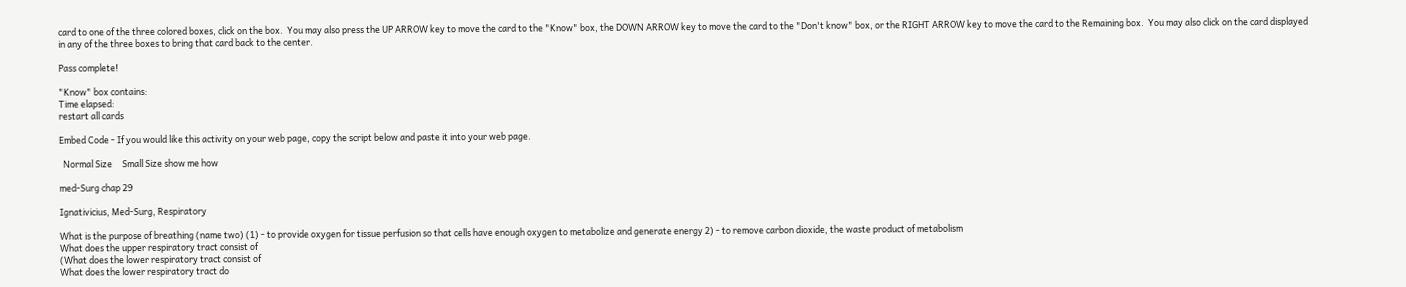card to one of the three colored boxes, click on the box.  You may also press the UP ARROW key to move the card to the "Know" box, the DOWN ARROW key to move the card to the "Don't know" box, or the RIGHT ARROW key to move the card to the Remaining box.  You may also click on the card displayed in any of the three boxes to bring that card back to the center.

Pass complete!

"Know" box contains:
Time elapsed:
restart all cards

Embed Code - If you would like this activity on your web page, copy the script below and paste it into your web page.

  Normal Size     Small Size show me how

med-Surg chap 29

Ignativicius, Med-Surg, Respiratory

What is the purpose of breathing (name two) (1) - to provide oxygen for tissue perfusion so that cells have enough oxygen to metabolize and generate energy 2) - to remove carbon dioxide, the waste product of metabolism
What does the upper respiratory tract consist of
(What does the lower respiratory tract consist of
What does the lower respiratory tract do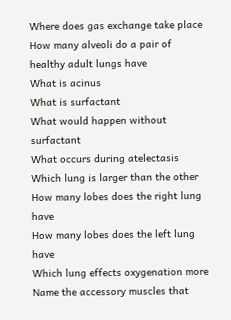Where does gas exchange take place
How many alveoli do a pair of healthy adult lungs have
What is acinus
What is surfactant
What would happen without surfactant
What occurs during atelectasis
Which lung is larger than the other
How many lobes does the right lung have
How many lobes does the left lung have
Which lung effects oxygenation more
Name the accessory muscles that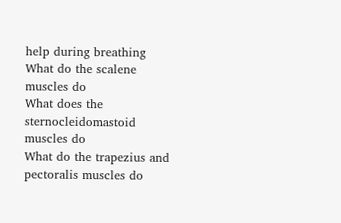help during breathing
What do the scalene muscles do
What does the sternocleidomastoid muscles do
What do the trapezius and pectoralis muscles do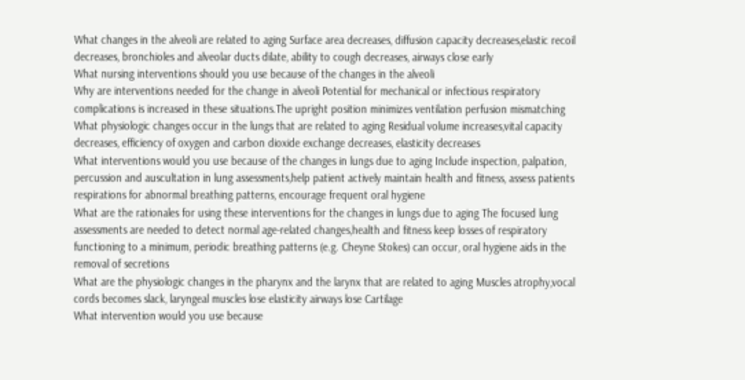What changes in the alveoli are related to aging Surface area decreases, diffusion capacity decreases,elastic recoil decreases, bronchioles and alveolar ducts dilate, ability to cough decreases, airways close early
What nursing interventions should you use because of the changes in the alveoli
Why are interventions needed for the change in alveoli Potential for mechanical or infectious respiratory complications is increased in these situations.The upright position minimizes ventilation perfusion mismatching
What physiologic changes occur in the lungs that are related to aging Residual volume increases,vital capacity decreases, efficiency of oxygen and carbon dioxide exchange decreases, elasticity decreases
What interventions would you use because of the changes in lungs due to aging Include inspection, palpation, percussion and auscultation in lung assessments,help patient actively maintain health and fitness, assess patients respirations for abnormal breathing patterns, encourage frequent oral hygiene
What are the rationales for using these interventions for the changes in lungs due to aging The focused lung assessments are needed to detect normal age-related changes,health and fitness keep losses of respiratory functioning to a minimum, periodic breathing patterns (e.g. Cheyne Stokes) can occur, oral hygiene aids in the removal of secretions
What are the physiologic changes in the pharynx and the larynx that are related to aging Muscles atrophy,vocal cords becomes slack, laryngeal muscles lose elasticity airways lose Cartilage
What intervention would you use because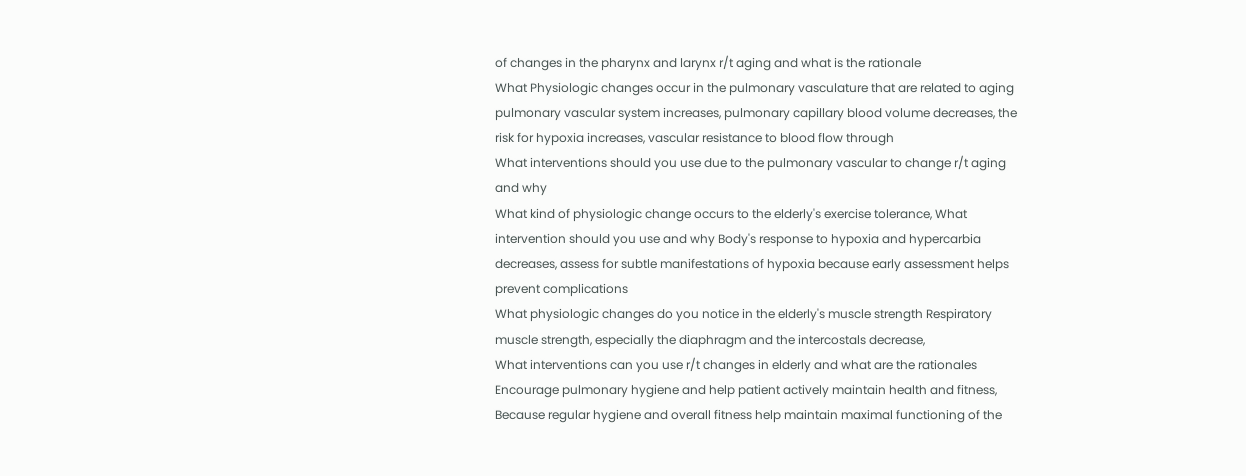of changes in the pharynx and larynx r/t aging and what is the rationale
What Physiologic changes occur in the pulmonary vasculature that are related to aging pulmonary vascular system increases, pulmonary capillary blood volume decreases, the risk for hypoxia increases, vascular resistance to blood flow through
What interventions should you use due to the pulmonary vascular to change r/t aging and why
What kind of physiologic change occurs to the elderly's exercise tolerance, What intervention should you use and why Body's response to hypoxia and hypercarbia decreases, assess for subtle manifestations of hypoxia because early assessment helps prevent complications
What physiologic changes do you notice in the elderly's muscle strength Respiratory muscle strength, especially the diaphragm and the intercostals decrease,
What interventions can you use r/t changes in elderly and what are the rationales Encourage pulmonary hygiene and help patient actively maintain health and fitness, Because regular hygiene and overall fitness help maintain maximal functioning of the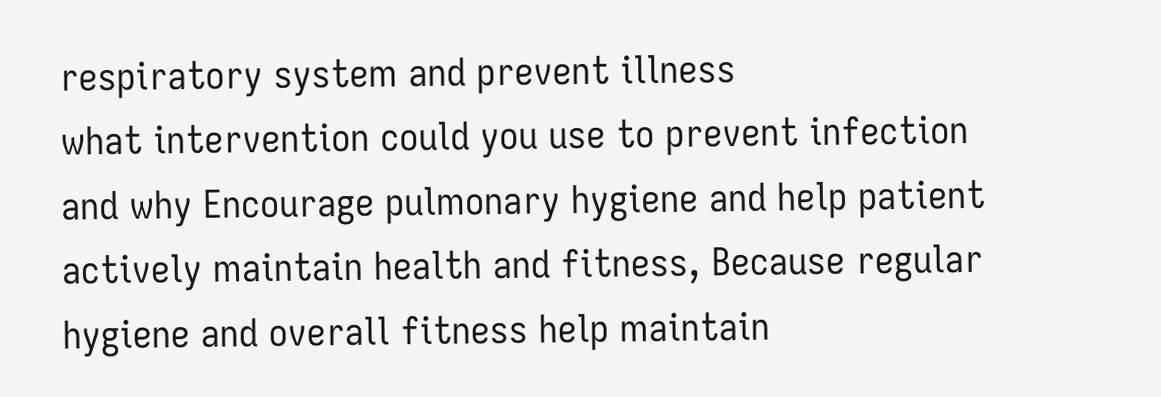respiratory system and prevent illness
what intervention could you use to prevent infection and why Encourage pulmonary hygiene and help patient actively maintain health and fitness, Because regular hygiene and overall fitness help maintain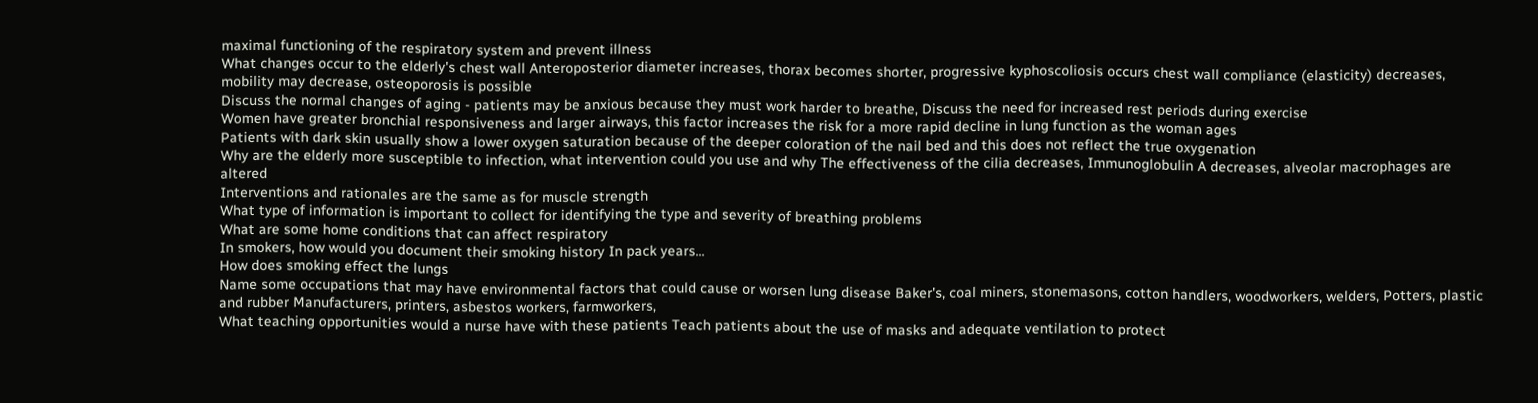maximal functioning of the respiratory system and prevent illness
What changes occur to the elderly's chest wall Anteroposterior diameter increases, thorax becomes shorter, progressive kyphoscoliosis occurs chest wall compliance (elasticity) decreases, mobility may decrease, osteoporosis is possible
Discuss the normal changes of aging - patients may be anxious because they must work harder to breathe, Discuss the need for increased rest periods during exercise
Women have greater bronchial responsiveness and larger airways, this factor increases the risk for a more rapid decline in lung function as the woman ages
Patients with dark skin usually show a lower oxygen saturation because of the deeper coloration of the nail bed and this does not reflect the true oxygenation
Why are the elderly more susceptible to infection, what intervention could you use and why The effectiveness of the cilia decreases, Immunoglobulin A decreases, alveolar macrophages are altered
Interventions and rationales are the same as for muscle strength
What type of information is important to collect for identifying the type and severity of breathing problems
What are some home conditions that can affect respiratory
In smokers, how would you document their smoking history In pack years...
How does smoking effect the lungs
Name some occupations that may have environmental factors that could cause or worsen lung disease Baker's, coal miners, stonemasons, cotton handlers, woodworkers, welders, Potters, plastic and rubber Manufacturers, printers, asbestos workers, farmworkers,
What teaching opportunities would a nurse have with these patients Teach patients about the use of masks and adequate ventilation to protect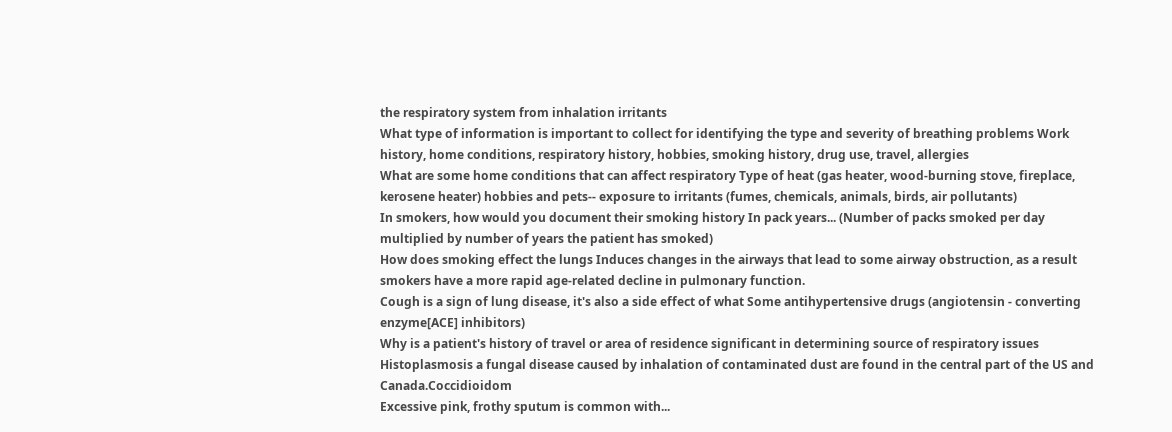the respiratory system from inhalation irritants
What type of information is important to collect for identifying the type and severity of breathing problems Work history, home conditions, respiratory history, hobbies, smoking history, drug use, travel, allergies
What are some home conditions that can affect respiratory Type of heat (gas heater, wood-burning stove, fireplace, kerosene heater) hobbies and pets-- exposure to irritants (fumes, chemicals, animals, birds, air pollutants)
In smokers, how would you document their smoking history In pack years... (Number of packs smoked per day multiplied by number of years the patient has smoked)
How does smoking effect the lungs Induces changes in the airways that lead to some airway obstruction, as a result smokers have a more rapid age-related decline in pulmonary function.
Cough is a sign of lung disease, it's also a side effect of what Some antihypertensive drugs (angiotensin - converting enzyme[ACE] inhibitors)
Why is a patient's history of travel or area of residence significant in determining source of respiratory issues Histoplasmosis a fungal disease caused by inhalation of contaminated dust are found in the central part of the US and Canada.Coccidioidom
Excessive pink, frothy sputum is common with...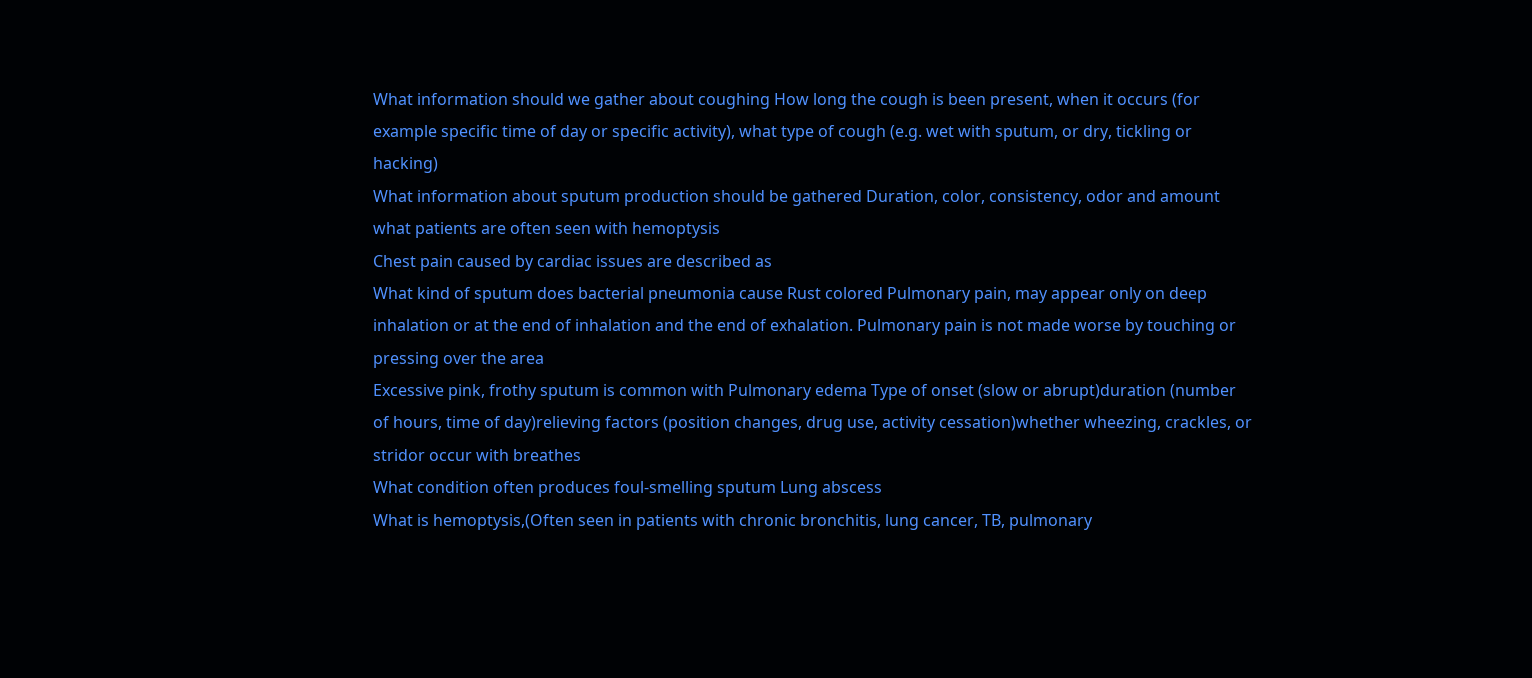What information should we gather about coughing How long the cough is been present, when it occurs (for example specific time of day or specific activity), what type of cough (e.g. wet with sputum, or dry, tickling or hacking)
What information about sputum production should be gathered Duration, color, consistency, odor and amount
what patients are often seen with hemoptysis
Chest pain caused by cardiac issues are described as
What kind of sputum does bacterial pneumonia cause Rust colored Pulmonary pain, may appear only on deep inhalation or at the end of inhalation and the end of exhalation. Pulmonary pain is not made worse by touching or pressing over the area
Excessive pink, frothy sputum is common with Pulmonary edema Type of onset (slow or abrupt)duration (number of hours, time of day)relieving factors (position changes, drug use, activity cessation)whether wheezing, crackles, or stridor occur with breathes
What condition often produces foul-smelling sputum Lung abscess
What is hemoptysis,(Often seen in patients with chronic bronchitis, lung cancer, TB, pulmonary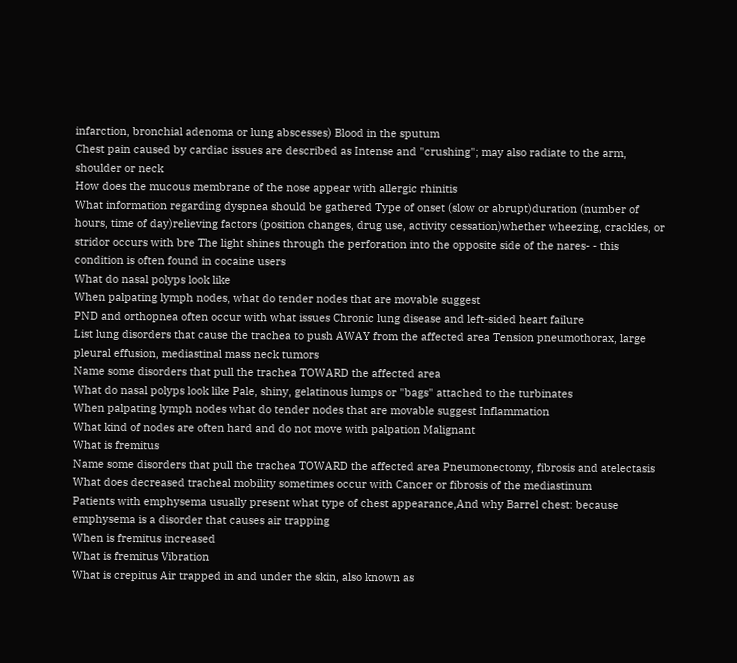infarction, bronchial adenoma or lung abscesses) Blood in the sputum
Chest pain caused by cardiac issues are described as Intense and "crushing"; may also radiate to the arm, shoulder or neck
How does the mucous membrane of the nose appear with allergic rhinitis
What information regarding dyspnea should be gathered Type of onset (slow or abrupt)duration (number of hours, time of day)relieving factors (position changes, drug use, activity cessation)whether wheezing, crackles, or stridor occurs with bre The light shines through the perforation into the opposite side of the nares- - this condition is often found in cocaine users
What do nasal polyps look like
When palpating lymph nodes, what do tender nodes that are movable suggest
PND and orthopnea often occur with what issues Chronic lung disease and left-sided heart failure
List lung disorders that cause the trachea to push AWAY from the affected area Tension pneumothorax, large pleural effusion, mediastinal mass neck tumors
Name some disorders that pull the trachea TOWARD the affected area
What do nasal polyps look like Pale, shiny, gelatinous lumps or "bags" attached to the turbinates
When palpating lymph nodes what do tender nodes that are movable suggest Inflammation
What kind of nodes are often hard and do not move with palpation Malignant
What is fremitus
Name some disorders that pull the trachea TOWARD the affected area Pneumonectomy, fibrosis and atelectasis
What does decreased tracheal mobility sometimes occur with Cancer or fibrosis of the mediastinum
Patients with emphysema usually present what type of chest appearance,And why Barrel chest: because emphysema is a disorder that causes air trapping
When is fremitus increased
What is fremitus Vibration
What is crepitus Air trapped in and under the skin, also known as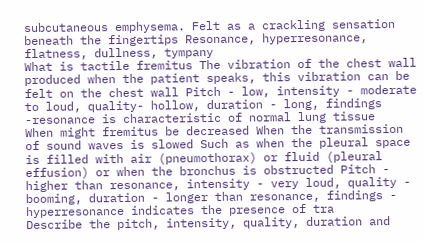subcutaneous emphysema. Felt as a crackling sensation beneath the fingertips Resonance, hyperresonance, flatness, dullness, tympany
What is tactile fremitus The vibration of the chest wall produced when the patient speaks, this vibration can be felt on the chest wall Pitch - low, intensity - moderate to loud, quality- hollow, duration - long, findings -resonance is characteristic of normal lung tissue
When might fremitus be decreased When the transmission of sound waves is slowed Such as when the pleural space is filled with air (pneumothorax) or fluid (pleural effusion) or when the bronchus is obstructed Pitch - higher than resonance, intensity - very loud, quality - booming, duration - longer than resonance, findings - hyperresonance indicates the presence of tra
Describe the pitch, intensity, quality, duration and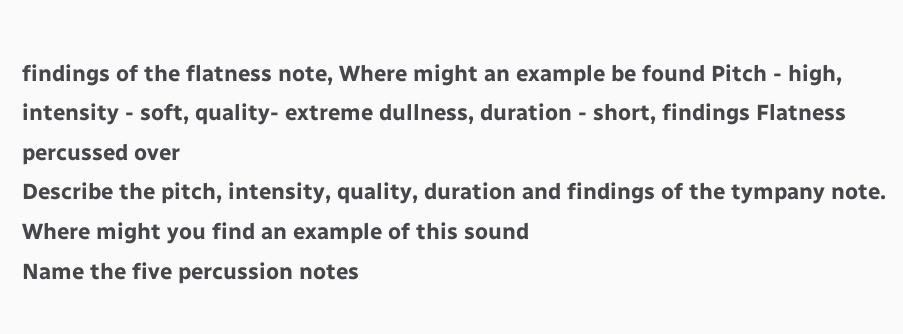findings of the flatness note, Where might an example be found Pitch - high, intensity - soft, quality- extreme dullness, duration - short, findings Flatness percussed over
Describe the pitch, intensity, quality, duration and findings of the tympany note. Where might you find an example of this sound
Name the five percussion notes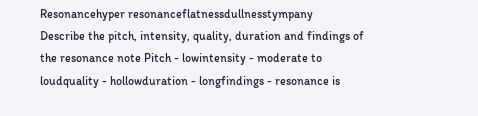Resonancehyper resonanceflatnessdullnesstympany
Describe the pitch, intensity, quality, duration and findings of the resonance note Pitch - lowintensity - moderate to loudquality - hollowduration - longfindings - resonance is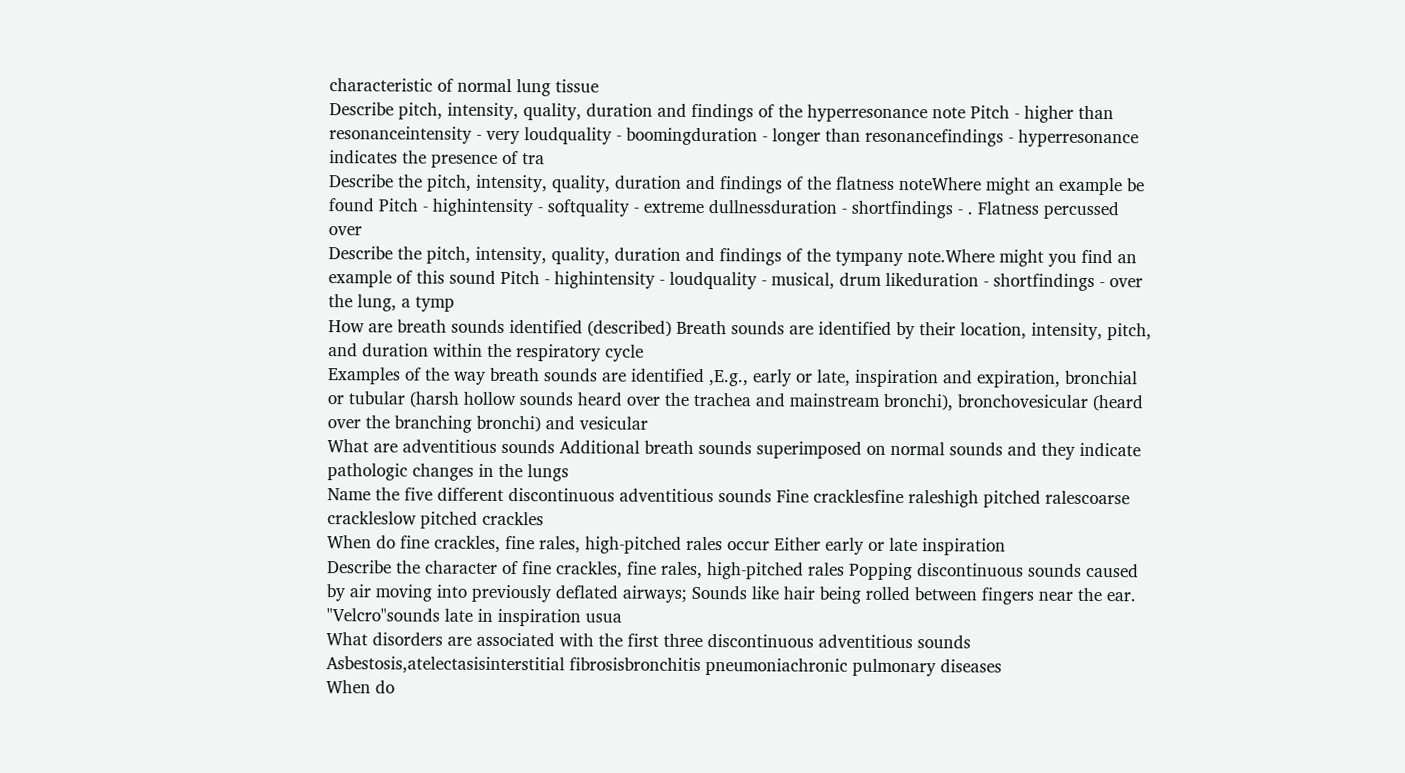characteristic of normal lung tissue
Describe pitch, intensity, quality, duration and findings of the hyperresonance note Pitch - higher than resonanceintensity - very loudquality - boomingduration - longer than resonancefindings - hyperresonance indicates the presence of tra
Describe the pitch, intensity, quality, duration and findings of the flatness noteWhere might an example be found Pitch - highintensity - softquality - extreme dullnessduration - shortfindings - . Flatness percussed over
Describe the pitch, intensity, quality, duration and findings of the tympany note.Where might you find an example of this sound Pitch - highintensity - loudquality - musical, drum likeduration - shortfindings - over the lung, a tymp
How are breath sounds identified (described) Breath sounds are identified by their location, intensity, pitch, and duration within the respiratory cycle
Examples of the way breath sounds are identified ,E.g., early or late, inspiration and expiration, bronchial or tubular (harsh hollow sounds heard over the trachea and mainstream bronchi), bronchovesicular (heard over the branching bronchi) and vesicular
What are adventitious sounds Additional breath sounds superimposed on normal sounds and they indicate pathologic changes in the lungs
Name the five different discontinuous adventitious sounds Fine cracklesfine raleshigh pitched ralescoarse crackleslow pitched crackles
When do fine crackles, fine rales, high-pitched rales occur Either early or late inspiration
Describe the character of fine crackles, fine rales, high-pitched rales Popping discontinuous sounds caused by air moving into previously deflated airways; Sounds like hair being rolled between fingers near the ear. "Velcro"sounds late in inspiration usua
What disorders are associated with the first three discontinuous adventitious sounds Asbestosis,atelectasisinterstitial fibrosisbronchitis pneumoniachronic pulmonary diseases
When do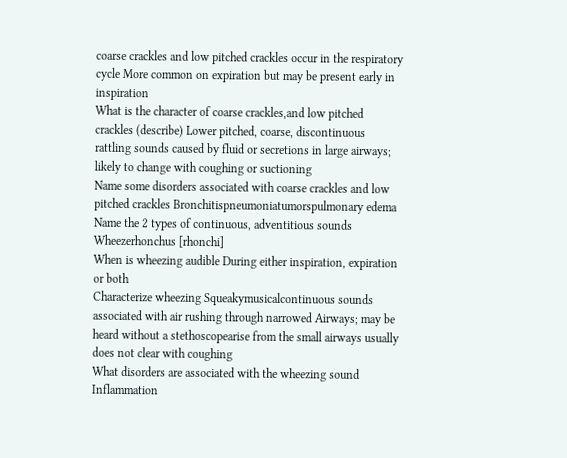coarse crackles and low pitched crackles occur in the respiratory cycle More common on expiration but may be present early in inspiration
What is the character of coarse crackles,and low pitched crackles (describe) Lower pitched, coarse, discontinuous rattling sounds caused by fluid or secretions in large airways; likely to change with coughing or suctioning
Name some disorders associated with coarse crackles and low pitched crackles Bronchitispneumoniatumorspulmonary edema
Name the 2 types of continuous, adventitious sounds Wheezerhonchus [rhonchi]
When is wheezing audible During either inspiration, expiration or both
Characterize wheezing Squeakymusicalcontinuous sounds associated with air rushing through narrowed Airways; may be heard without a stethoscopearise from the small airways usually does not clear with coughing
What disorders are associated with the wheezing sound Inflammation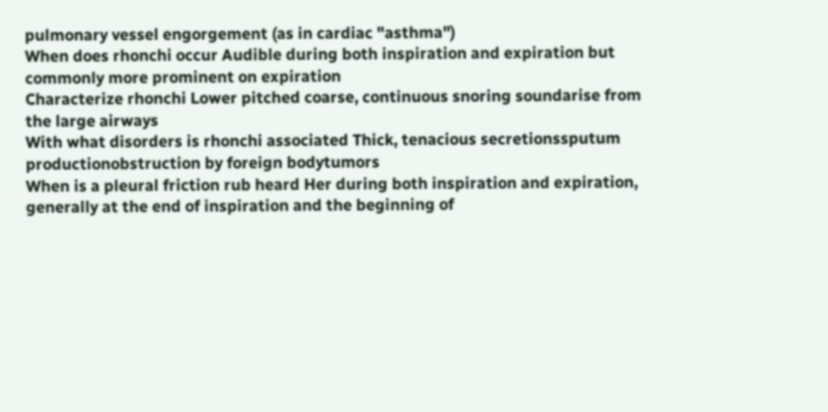pulmonary vessel engorgement (as in cardiac "asthma")
When does rhonchi occur Audible during both inspiration and expiration but commonly more prominent on expiration
Characterize rhonchi Lower pitched coarse, continuous snoring soundarise from the large airways
With what disorders is rhonchi associated Thick, tenacious secretionssputum productionobstruction by foreign bodytumors
When is a pleural friction rub heard Her during both inspiration and expiration, generally at the end of inspiration and the beginning of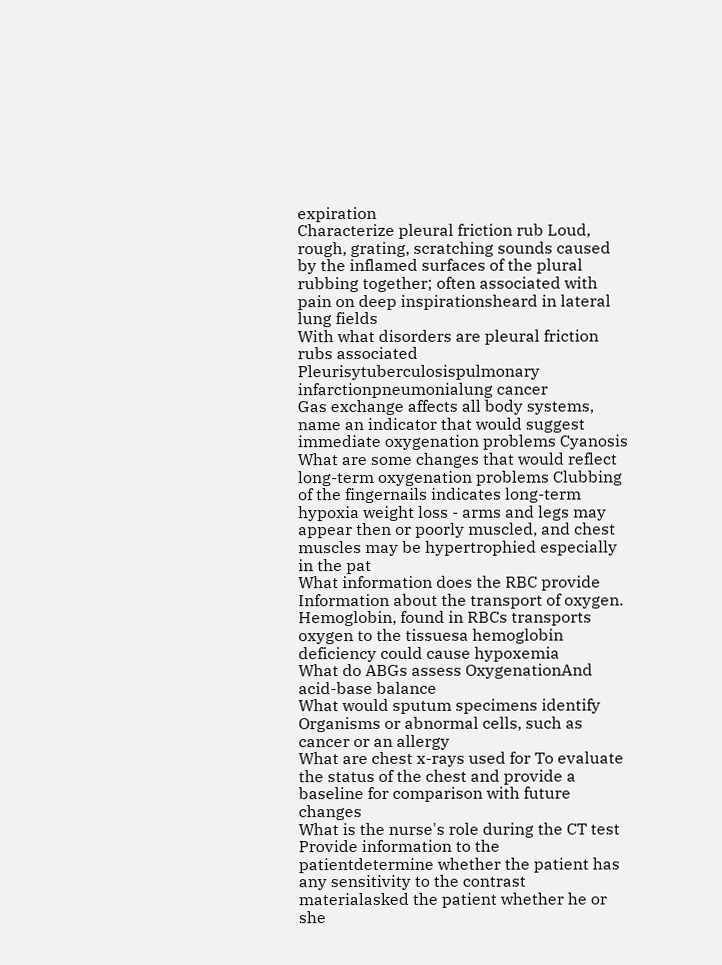expiration
Characterize pleural friction rub Loud, rough, grating, scratching sounds caused by the inflamed surfaces of the plural rubbing together; often associated with pain on deep inspirationsheard in lateral lung fields
With what disorders are pleural friction rubs associated Pleurisytuberculosispulmonary infarctionpneumonialung cancer
Gas exchange affects all body systems, name an indicator that would suggest immediate oxygenation problems Cyanosis
What are some changes that would reflect long-term oxygenation problems Clubbing of the fingernails indicates long-term hypoxia weight loss - arms and legs may appear then or poorly muscled, and chest muscles may be hypertrophied especially in the pat
What information does the RBC provide Information about the transport of oxygen. Hemoglobin, found in RBCs transports oxygen to the tissuesa hemoglobin deficiency could cause hypoxemia
What do ABGs assess OxygenationAnd acid-base balance
What would sputum specimens identify Organisms or abnormal cells, such as cancer or an allergy
What are chest x-rays used for To evaluate the status of the chest and provide a baseline for comparison with future changes
What is the nurse's role during the CT test Provide information to the patientdetermine whether the patient has any sensitivity to the contrast materialasked the patient whether he or she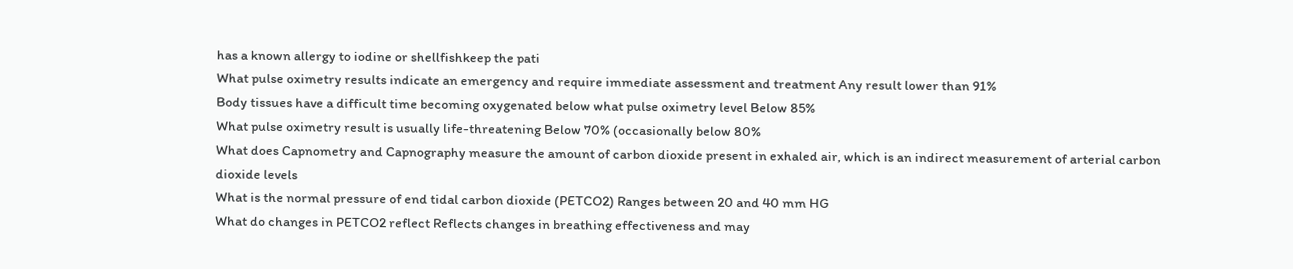has a known allergy to iodine or shellfishkeep the pati
What pulse oximetry results indicate an emergency and require immediate assessment and treatment Any result lower than 91%
Body tissues have a difficult time becoming oxygenated below what pulse oximetry level Below 85%
What pulse oximetry result is usually life-threatening Below 70% (occasionally below 80%
What does Capnometry and Capnography measure the amount of carbon dioxide present in exhaled air, which is an indirect measurement of arterial carbon dioxide levels
What is the normal pressure of end tidal carbon dioxide (PETCO2) Ranges between 20 and 40 mm HG
What do changes in PETCO2 reflect Reflects changes in breathing effectiveness and may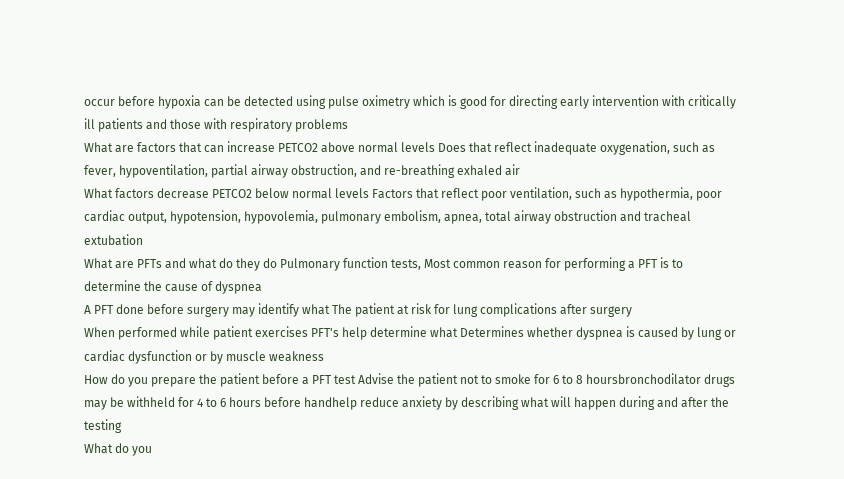occur before hypoxia can be detected using pulse oximetry which is good for directing early intervention with critically ill patients and those with respiratory problems
What are factors that can increase PETCO2 above normal levels Does that reflect inadequate oxygenation, such as fever, hypoventilation, partial airway obstruction, and re-breathing exhaled air
What factors decrease PETCO2 below normal levels Factors that reflect poor ventilation, such as hypothermia, poor cardiac output, hypotension, hypovolemia, pulmonary embolism, apnea, total airway obstruction and tracheal extubation
What are PFTs and what do they do Pulmonary function tests, Most common reason for performing a PFT is to determine the cause of dyspnea
A PFT done before surgery may identify what The patient at risk for lung complications after surgery
When performed while patient exercises PFT's help determine what Determines whether dyspnea is caused by lung or cardiac dysfunction or by muscle weakness
How do you prepare the patient before a PFT test Advise the patient not to smoke for 6 to 8 hoursbronchodilator drugs may be withheld for 4 to 6 hours before handhelp reduce anxiety by describing what will happen during and after the testing
What do you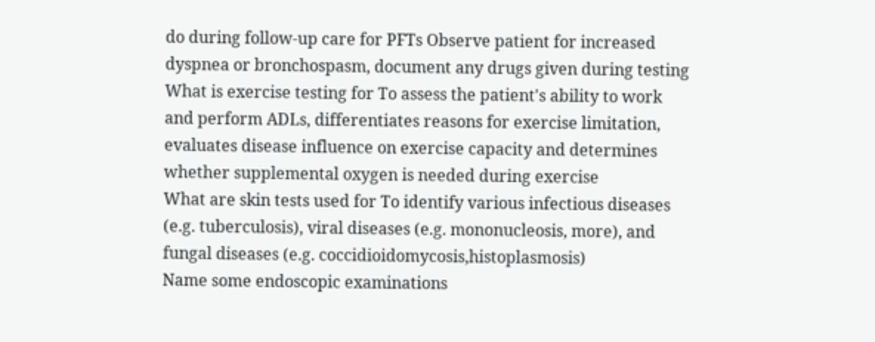do during follow-up care for PFTs Observe patient for increased dyspnea or bronchospasm, document any drugs given during testing
What is exercise testing for To assess the patient's ability to work and perform ADLs, differentiates reasons for exercise limitation, evaluates disease influence on exercise capacity and determines whether supplemental oxygen is needed during exercise
What are skin tests used for To identify various infectious diseases (e.g. tuberculosis), viral diseases (e.g. mononucleosis, more), and fungal diseases (e.g. coccidioidomycosis,histoplasmosis)
Name some endoscopic examinations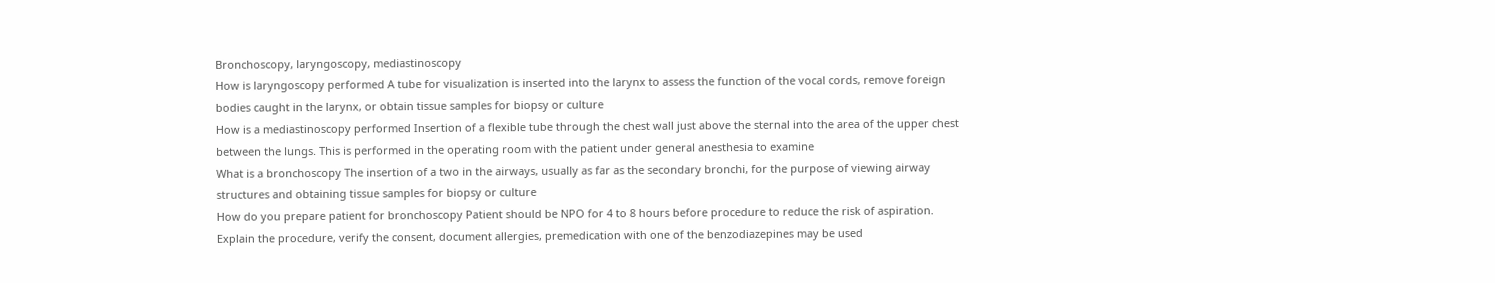Bronchoscopy, laryngoscopy, mediastinoscopy
How is laryngoscopy performed A tube for visualization is inserted into the larynx to assess the function of the vocal cords, remove foreign bodies caught in the larynx, or obtain tissue samples for biopsy or culture
How is a mediastinoscopy performed Insertion of a flexible tube through the chest wall just above the sternal into the area of the upper chest between the lungs. This is performed in the operating room with the patient under general anesthesia to examine
What is a bronchoscopy The insertion of a two in the airways, usually as far as the secondary bronchi, for the purpose of viewing airway structures and obtaining tissue samples for biopsy or culture
How do you prepare patient for bronchoscopy Patient should be NPO for 4 to 8 hours before procedure to reduce the risk of aspiration. Explain the procedure, verify the consent, document allergies, premedication with one of the benzodiazepines may be used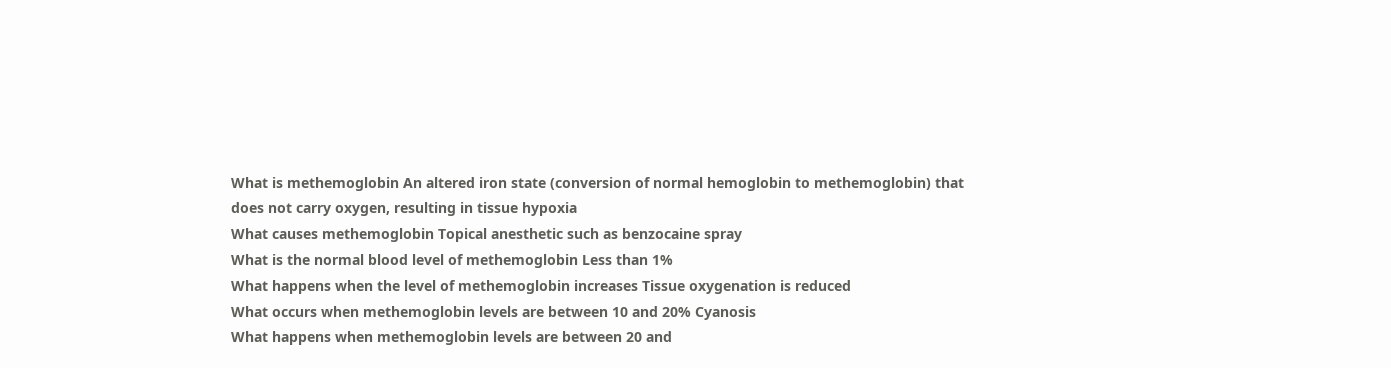What is methemoglobin An altered iron state (conversion of normal hemoglobin to methemoglobin) that does not carry oxygen, resulting in tissue hypoxia
What causes methemoglobin Topical anesthetic such as benzocaine spray
What is the normal blood level of methemoglobin Less than 1%
What happens when the level of methemoglobin increases Tissue oxygenation is reduced
What occurs when methemoglobin levels are between 10 and 20% Cyanosis
What happens when methemoglobin levels are between 20 and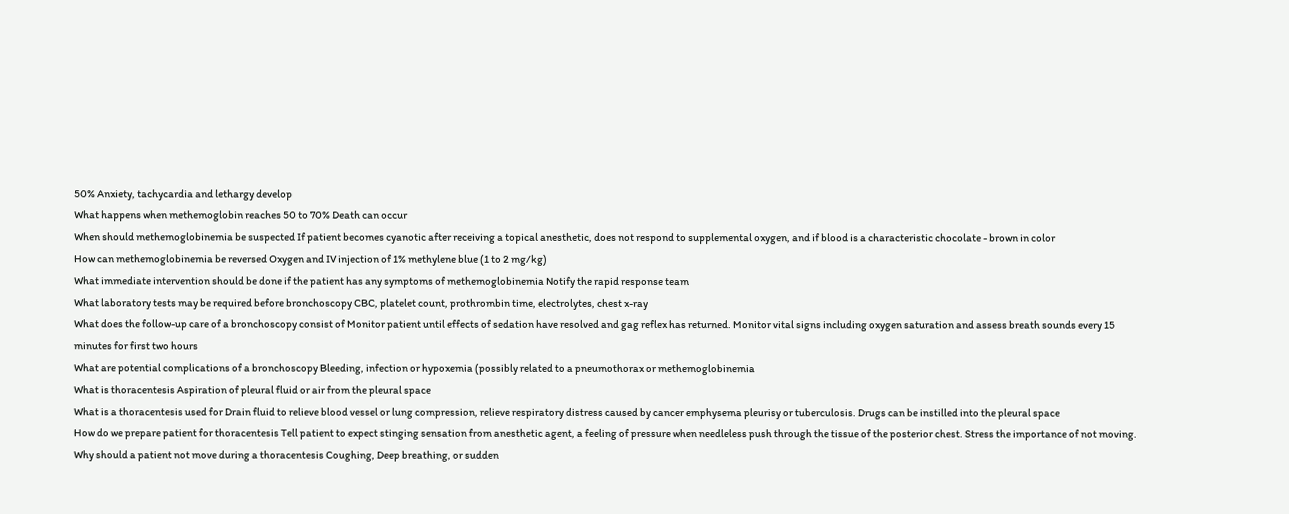50% Anxiety, tachycardia and lethargy develop
What happens when methemoglobin reaches 50 to 70% Death can occur
When should methemoglobinemia be suspected If patient becomes cyanotic after receiving a topical anesthetic, does not respond to supplemental oxygen, and if blood is a characteristic chocolate - brown in color
How can methemoglobinemia be reversed Oxygen and IV injection of 1% methylene blue (1 to 2 mg/kg)
What immediate intervention should be done if the patient has any symptoms of methemoglobinemia Notify the rapid response team
What laboratory tests may be required before bronchoscopy CBC, platelet count, prothrombin time, electrolytes, chest x-ray
What does the follow-up care of a bronchoscopy consist of Monitor patient until effects of sedation have resolved and gag reflex has returned. Monitor vital signs including oxygen saturation and assess breath sounds every 15 minutes for first two hours
What are potential complications of a bronchoscopy Bleeding, infection or hypoxemia (possibly related to a pneumothorax or methemoglobinemia
What is thoracentesis Aspiration of pleural fluid or air from the pleural space
What is a thoracentesis used for Drain fluid to relieve blood vessel or lung compression, relieve respiratory distress caused by cancer emphysema pleurisy or tuberculosis. Drugs can be instilled into the pleural space
How do we prepare patient for thoracentesis Tell patient to expect stinging sensation from anesthetic agent, a feeling of pressure when needleless push through the tissue of the posterior chest. Stress the importance of not moving.
Why should a patient not move during a thoracentesis Coughing, Deep breathing, or sudden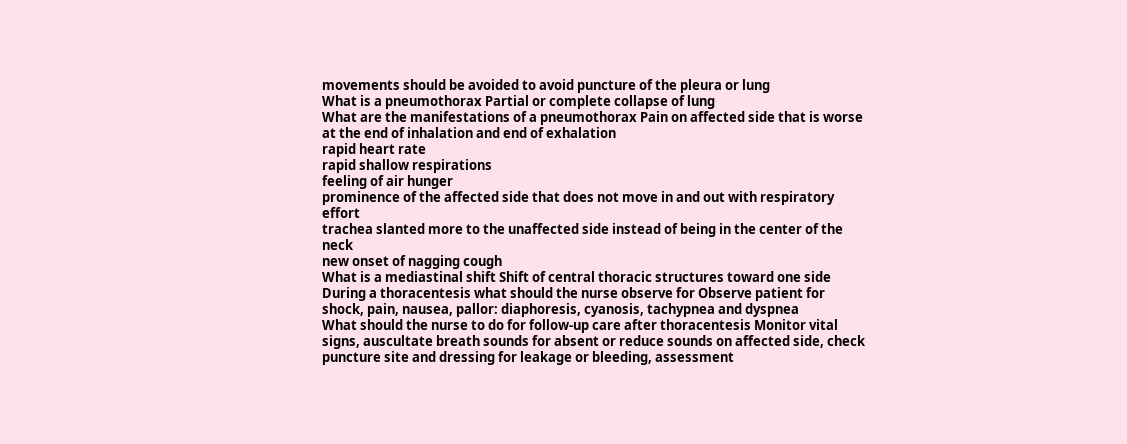movements should be avoided to avoid puncture of the pleura or lung
What is a pneumothorax Partial or complete collapse of lung
What are the manifestations of a pneumothorax Pain on affected side that is worse at the end of inhalation and end of exhalation
rapid heart rate
rapid shallow respirations
feeling of air hunger
prominence of the affected side that does not move in and out with respiratory effort
trachea slanted more to the unaffected side instead of being in the center of the neck
new onset of nagging cough
What is a mediastinal shift Shift of central thoracic structures toward one side
During a thoracentesis what should the nurse observe for Observe patient for shock, pain, nausea, pallor: diaphoresis, cyanosis, tachypnea and dyspnea
What should the nurse to do for follow-up care after thoracentesis Monitor vital signs, auscultate breath sounds for absent or reduce sounds on affected side, check puncture site and dressing for leakage or bleeding, assessment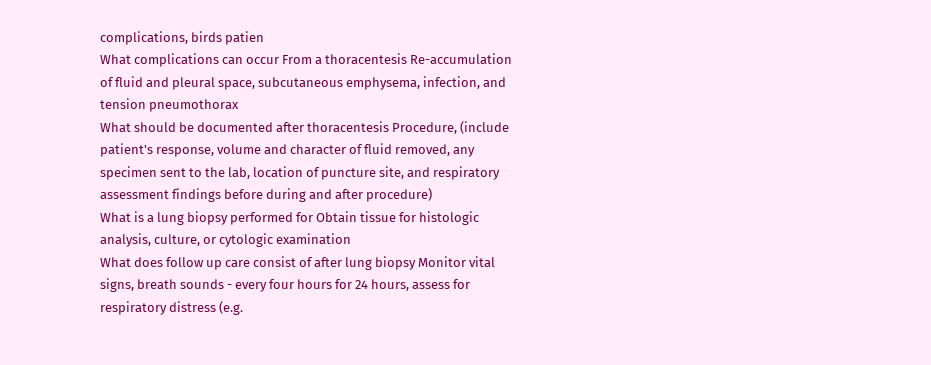complications, birds patien
What complications can occur From a thoracentesis Re-accumulation of fluid and pleural space, subcutaneous emphysema, infection, and tension pneumothorax
What should be documented after thoracentesis Procedure, (include patient's response, volume and character of fluid removed, any specimen sent to the lab, location of puncture site, and respiratory assessment findings before during and after procedure)
What is a lung biopsy performed for Obtain tissue for histologic analysis, culture, or cytologic examination
What does follow up care consist of after lung biopsy Monitor vital signs, breath sounds - every four hours for 24 hours, assess for respiratory distress (e.g.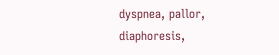dyspnea, pallor, diaphoresis,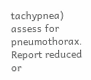tachypnea) assess for pneumothorax. Report reduced or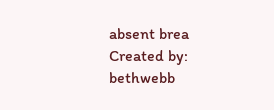absent brea
Created by: bethwebb